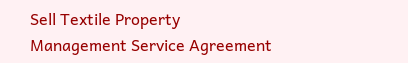Sell Textile Property Management Service Agreement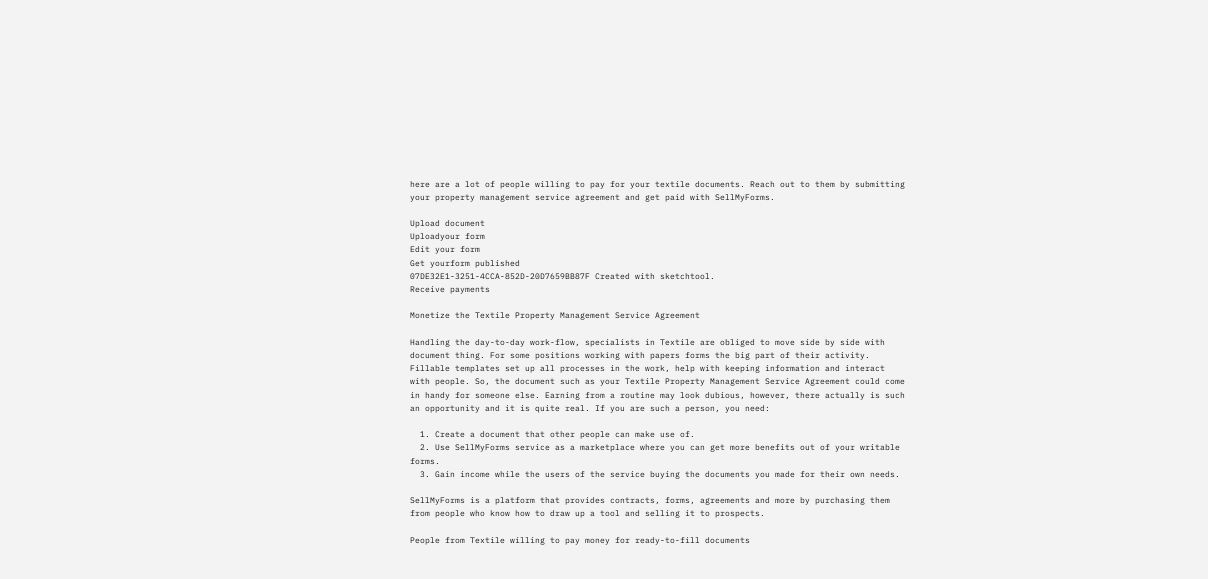here are a lot of people willing to pay for your textile documents. Reach out to them by submitting your property management service agreement and get paid with SellMyForms.

Upload document
Uploadyour form
Edit your form
Get yourform published
07DE32E1-3251-4CCA-852D-20D7659BB87F Created with sketchtool.
Receive payments

Monetize the Textile Property Management Service Agreement

Handling the day-to-day work-flow, specialists in Textile are obliged to move side by side with document thing. For some positions working with papers forms the big part of their activity. Fillable templates set up all processes in the work, help with keeping information and interact with people. So, the document such as your Textile Property Management Service Agreement could come in handy for someone else. Earning from a routine may look dubious, however, there actually is such an opportunity and it is quite real. If you are such a person, you need:

  1. Create a document that other people can make use of.
  2. Use SellMyForms service as a marketplace where you can get more benefits out of your writable forms.
  3. Gain income while the users of the service buying the documents you made for their own needs.

SellMyForms is a platform that provides contracts, forms, agreements and more by purchasing them from people who know how to draw up a tool and selling it to prospects.

People from Textile willing to pay money for ready-to-fill documents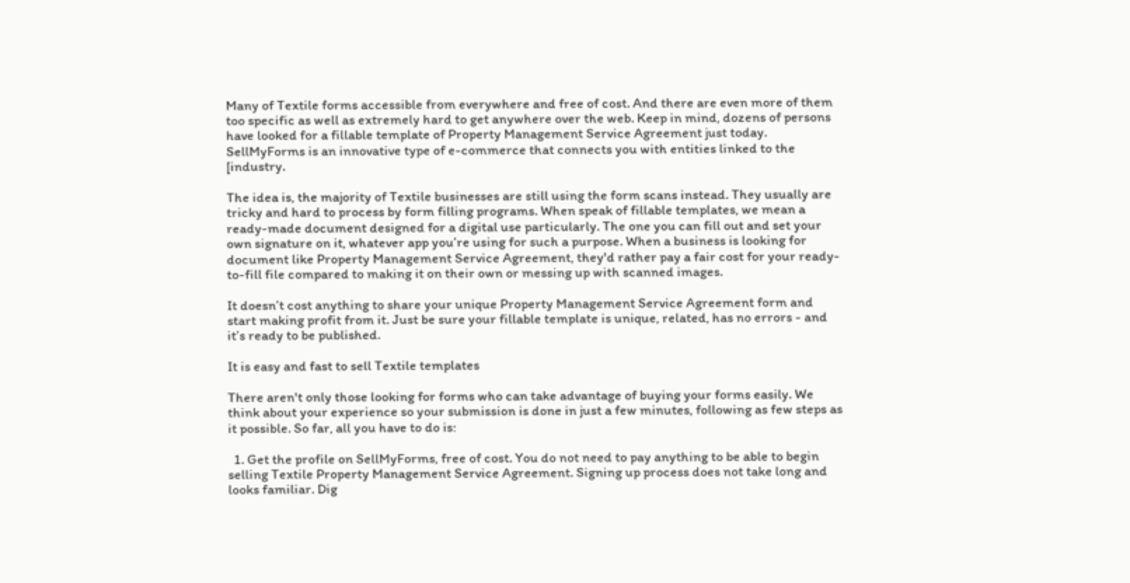Many of Textile forms accessible from everywhere and free of cost. And there are even more of them too specific as well as extremely hard to get anywhere over the web. Keep in mind, dozens of persons have looked for a fillable template of Property Management Service Agreement just today. SellMyForms is an innovative type of e-commerce that connects you with entities linked to the [industry.

The idea is, the majority of Textile businesses are still using the form scans instead. They usually are tricky and hard to process by form filling programs. When speak of fillable templates, we mean a ready-made document designed for a digital use particularly. The one you can fill out and set your own signature on it, whatever app you’re using for such a purpose. When a business is looking for document like Property Management Service Agreement, they'd rather pay a fair cost for your ready-to-fill file compared to making it on their own or messing up with scanned images.

It doesn’t cost anything to share your unique Property Management Service Agreement form and start making profit from it. Just be sure your fillable template is unique, related, has no errors - and it’s ready to be published.

It is easy and fast to sell Textile templates

There aren't only those looking for forms who can take advantage of buying your forms easily. We think about your experience so your submission is done in just a few minutes, following as few steps as it possible. So far, all you have to do is:

  1. Get the profile on SellMyForms, free of cost. You do not need to pay anything to be able to begin selling Textile Property Management Service Agreement. Signing up process does not take long and looks familiar. Dig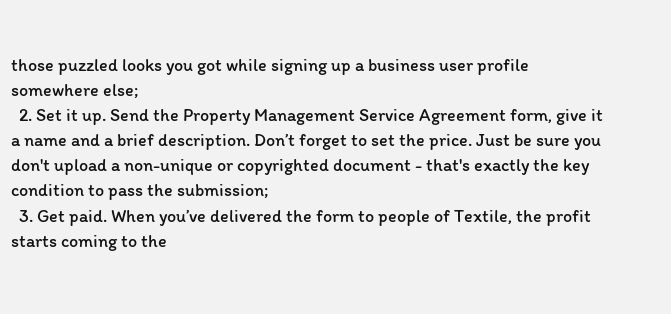those puzzled looks you got while signing up a business user profile somewhere else;
  2. Set it up. Send the Property Management Service Agreement form, give it a name and a brief description. Don’t forget to set the price. Just be sure you don't upload a non-unique or copyrighted document - that's exactly the key condition to pass the submission;
  3. Get paid. When you’ve delivered the form to people of Textile, the profit starts coming to the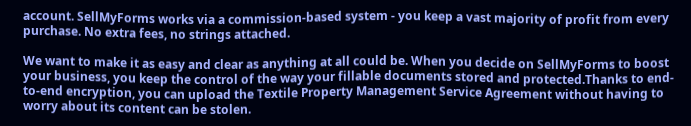account. SellMyForms works via a commission-based system - you keep a vast majority of profit from every purchase. No extra fees, no strings attached.

We want to make it as easy and clear as anything at all could be. When you decide on SellMyForms to boost your business, you keep the control of the way your fillable documents stored and protected.Thanks to end-to-end encryption, you can upload the Textile Property Management Service Agreement without having to worry about its content can be stolen.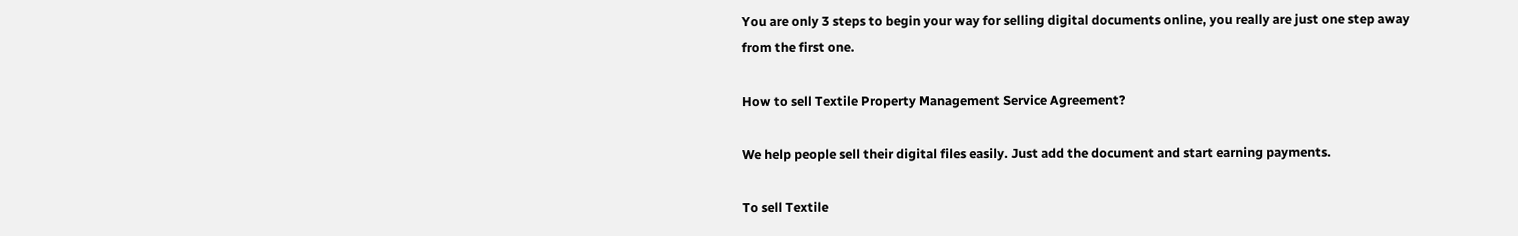You are only 3 steps to begin your way for selling digital documents online, you really are just one step away from the first one.

How to sell Textile Property Management Service Agreement?

We help people sell their digital files easily. Just add the document and start earning payments.

To sell Textile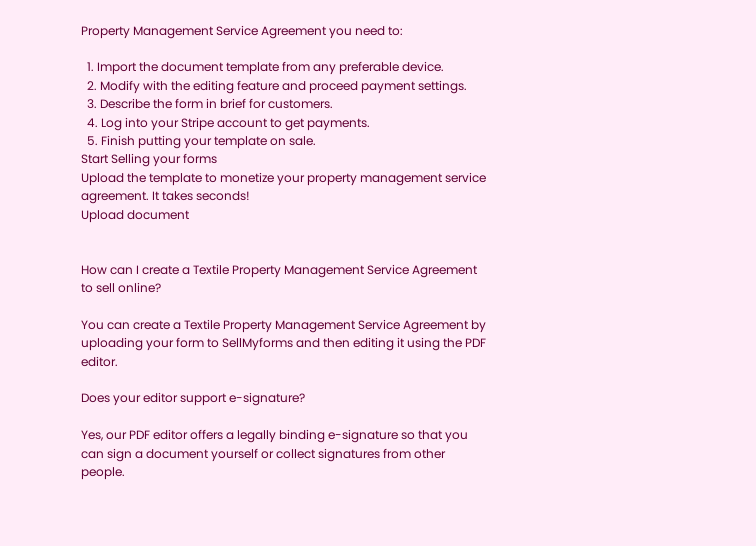Property Management Service Agreement you need to:

  1. Import the document template from any preferable device.
  2. Modify with the editing feature and proceed payment settings.
  3. Describe the form in brief for customers.
  4. Log into your Stripe account to get payments.
  5. Finish putting your template on sale.
Start Selling your forms
Upload the template to monetize your property management service agreement. It takes seconds!
Upload document


How can I create a Textile Property Management Service Agreement to sell online?

You can create a Textile Property Management Service Agreement by uploading your form to SellMyforms and then editing it using the PDF editor.

Does your editor support e-signature?

Yes, our PDF editor offers a legally binding e-signature so that you can sign a document yourself or collect signatures from other people.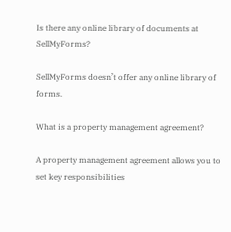Is there any online library of documents at SellMyForms?

SellMyForms doesn’t offer any online library of forms.

What is a property management agreement?

A property management agreement allows you to set key responsibilities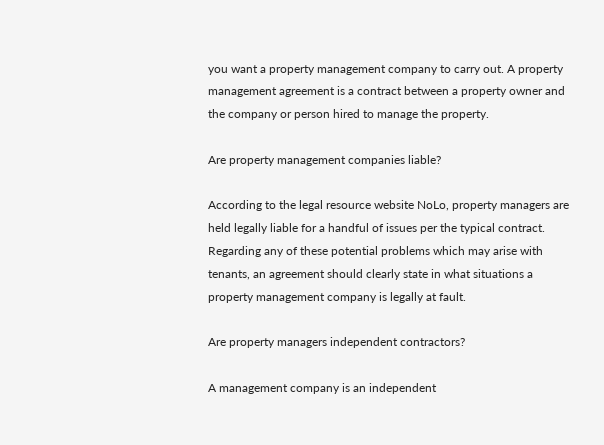you want a property management company to carry out. A property management agreement is a contract between a property owner and the company or person hired to manage the property.

Are property management companies liable?

According to the legal resource website NoLo, property managers are held legally liable for a handful of issues per the typical contract. Regarding any of these potential problems which may arise with tenants, an agreement should clearly state in what situations a property management company is legally at fault.

Are property managers independent contractors?

A management company is an independent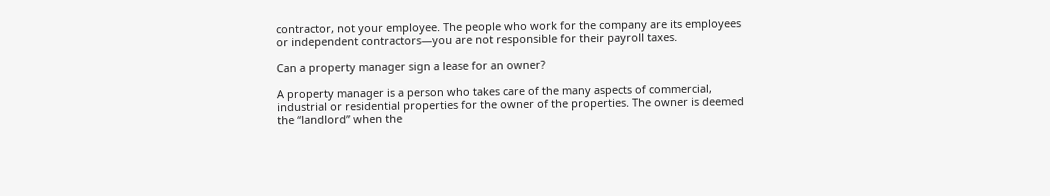contractor, not your employee. The people who work for the company are its employees or independent contractors—you are not responsible for their payroll taxes.

Can a property manager sign a lease for an owner?

A property manager is a person who takes care of the many aspects of commercial, industrial or residential properties for the owner of the properties. The owner is deemed the “landlord” when the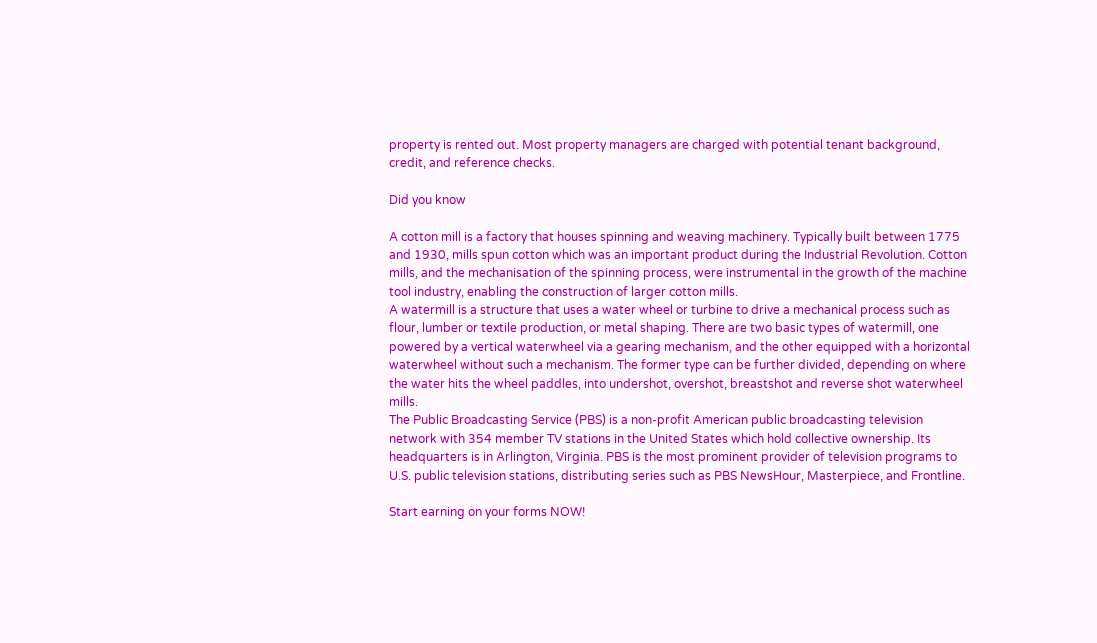property is rented out. Most property managers are charged with potential tenant background, credit, and reference checks.

Did you know

A cotton mill is a factory that houses spinning and weaving machinery. Typically built between 1775 and 1930, mills spun cotton which was an important product during the Industrial Revolution. Cotton mills, and the mechanisation of the spinning process, were instrumental in the growth of the machine tool industry, enabling the construction of larger cotton mills.
A watermill is a structure that uses a water wheel or turbine to drive a mechanical process such as flour, lumber or textile production, or metal shaping. There are two basic types of watermill, one powered by a vertical waterwheel via a gearing mechanism, and the other equipped with a horizontal waterwheel without such a mechanism. The former type can be further divided, depending on where the water hits the wheel paddles, into undershot, overshot, breastshot and reverse shot waterwheel mills.
The Public Broadcasting Service (PBS) is a non-profit American public broadcasting television network with 354 member TV stations in the United States which hold collective ownership. Its headquarters is in Arlington, Virginia. PBS is the most prominent provider of television programs to U.S. public television stations, distributing series such as PBS NewsHour, Masterpiece, and Frontline.

Start earning on your forms NOW!